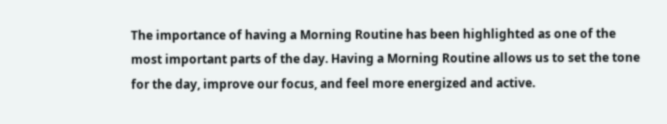The importance of having a Morning Routine has been highlighted as one of the most important parts of the day. Having a Morning Routine allows us to set the tone for the day, improve our focus, and feel more energized and active.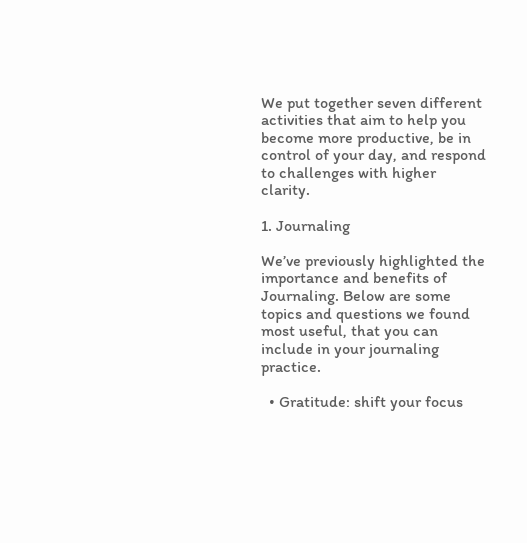We put together seven different activities that aim to help you become more productive, be in control of your day, and respond to challenges with higher clarity.

1. Journaling

We’ve previously highlighted the importance and benefits of Journaling. Below are some topics and questions we found most useful, that you can include in your journaling practice.

  • Gratitude: shift your focus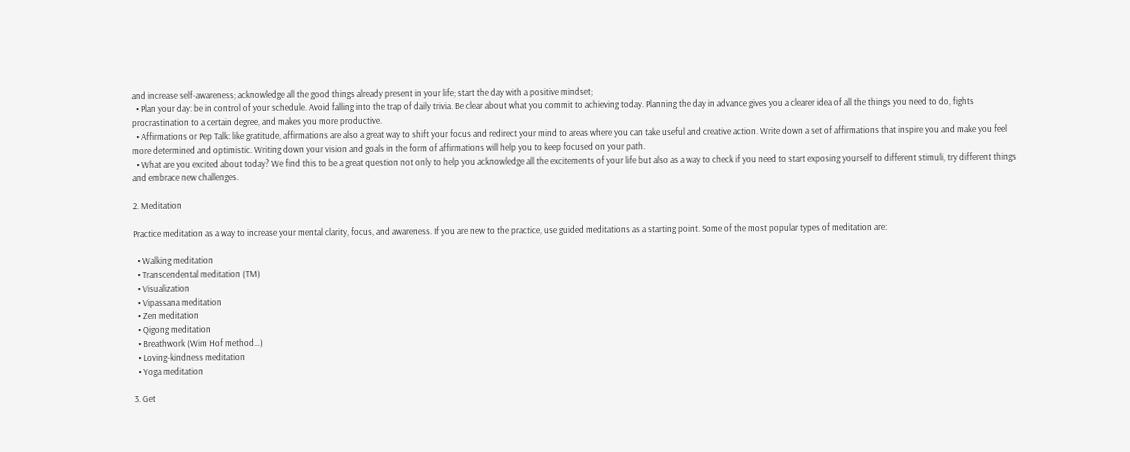and increase self-awareness; acknowledge all the good things already present in your life; start the day with a positive mindset;
  • Plan your day: be in control of your schedule. Avoid falling into the trap of daily trivia. Be clear about what you commit to achieving today. Planning the day in advance gives you a clearer idea of all the things you need to do, fights procrastination to a certain degree, and makes you more productive.
  • Affirmations or Pep Talk: like gratitude, affirmations are also a great way to shift your focus and redirect your mind to areas where you can take useful and creative action. Write down a set of affirmations that inspire you and make you feel more determined and optimistic. Writing down your vision and goals in the form of affirmations will help you to keep focused on your path.
  • What are you excited about today? We find this to be a great question not only to help you acknowledge all the excitements of your life but also as a way to check if you need to start exposing yourself to different stimuli, try different things and embrace new challenges.

2. Meditation

Practice meditation as a way to increase your mental clarity, focus, and awareness. If you are new to the practice, use guided meditations as a starting point. Some of the most popular types of meditation are:

  • Walking meditation
  • Transcendental meditation (TM)
  • Visualization
  • Vipassana meditation
  • Zen meditation
  • Qigong meditation
  • Breathwork (Wim Hof method…)
  • Loving-kindness meditation
  • Yoga meditation

3. Get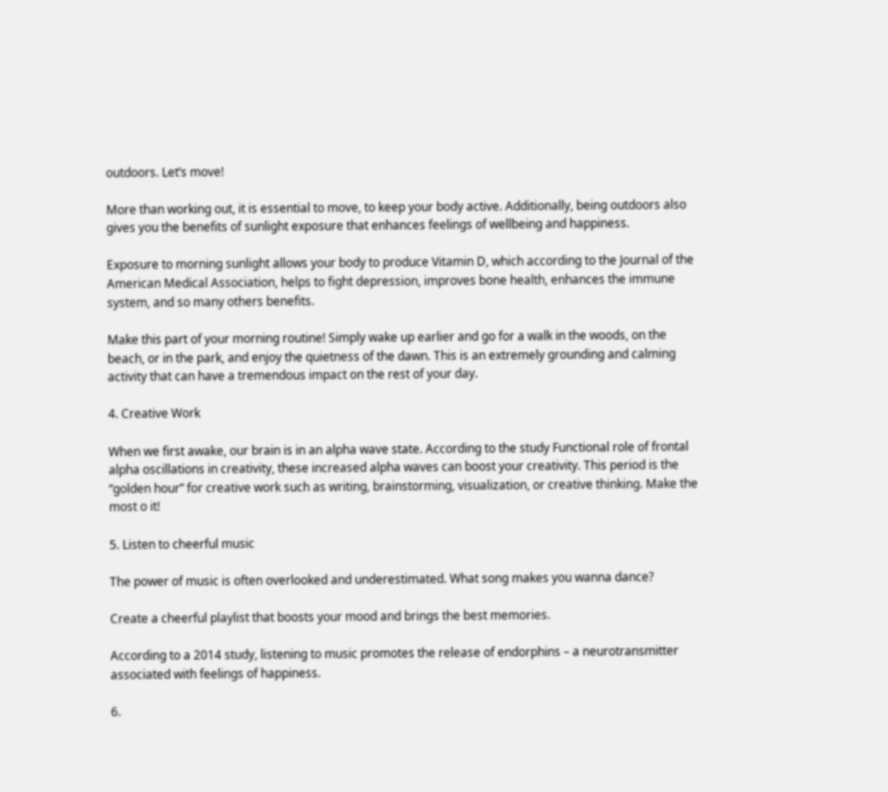outdoors. Let’s move!

More than working out, it is essential to move, to keep your body active. Additionally, being outdoors also gives you the benefits of sunlight exposure that enhances feelings of wellbeing and happiness.

Exposure to morning sunlight allows your body to produce Vitamin D, which according to the Journal of the American Medical Association, helps to fight depression, improves bone health, enhances the immune system, and so many others benefits.

Make this part of your morning routine! Simply wake up earlier and go for a walk in the woods, on the beach, or in the park, and enjoy the quietness of the dawn. This is an extremely grounding and calming activity that can have a tremendous impact on the rest of your day.

4. Creative Work

When we first awake, our brain is in an alpha wave state. According to the study Functional role of frontal alpha oscillations in creativity, these increased alpha waves can boost your creativity. This period is the “golden hour” for creative work such as writing, brainstorming, visualization, or creative thinking. Make the most o it!

5. Listen to cheerful music

The power of music is often overlooked and underestimated. What song makes you wanna dance?

Create a cheerful playlist that boosts your mood and brings the best memories.

According to a 2014 study, listening to music promotes the release of endorphins – a neurotransmitter associated with feelings of happiness.

6.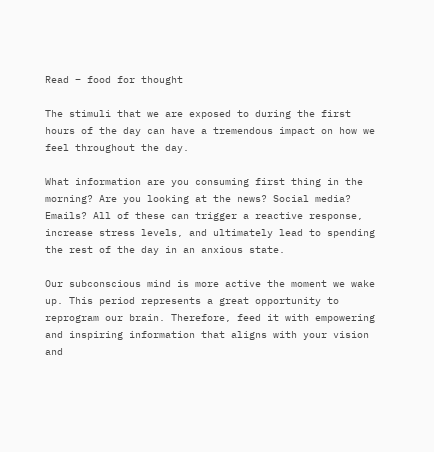Read – food for thought

The stimuli that we are exposed to during the first hours of the day can have a tremendous impact on how we feel throughout the day.

What information are you consuming first thing in the morning? Are you looking at the news? Social media? Emails? All of these can trigger a reactive response, increase stress levels, and ultimately lead to spending the rest of the day in an anxious state.

Our subconscious mind is more active the moment we wake up. This period represents a great opportunity to reprogram our brain. Therefore, feed it with empowering and inspiring information that aligns with your vision and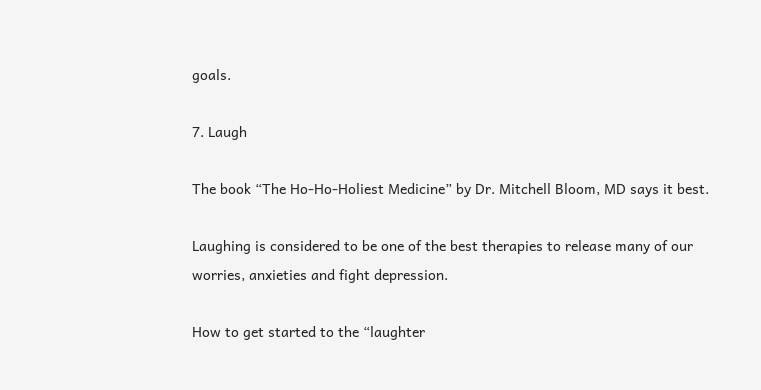goals.

7. Laugh

The book “The Ho-Ho-Holiest Medicine” by Dr. Mitchell Bloom, MD says it best.

Laughing is considered to be one of the best therapies to release many of our worries, anxieties and fight depression.

How to get started to the “laughter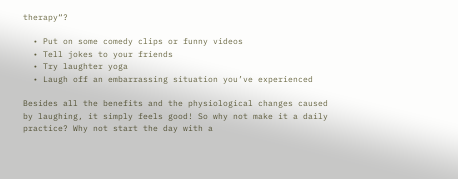therapy“?

  • Put on some comedy clips or funny videos
  • Tell jokes to your friends
  • Try laughter yoga
  • Laugh off an embarrassing situation you’ve experienced

Besides all the benefits and the physiological changes caused by laughing, it simply feels good! So why not make it a daily practice? Why not start the day with a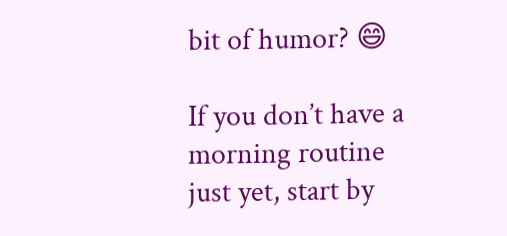bit of humor? 😄

If you don’t have a morning routine just yet, start by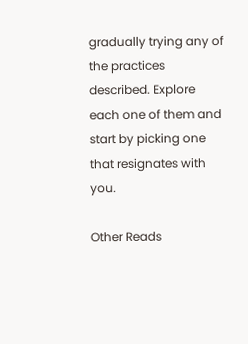gradually trying any of the practices described. Explore each one of them and start by picking one that resignates with you.

Other Reads